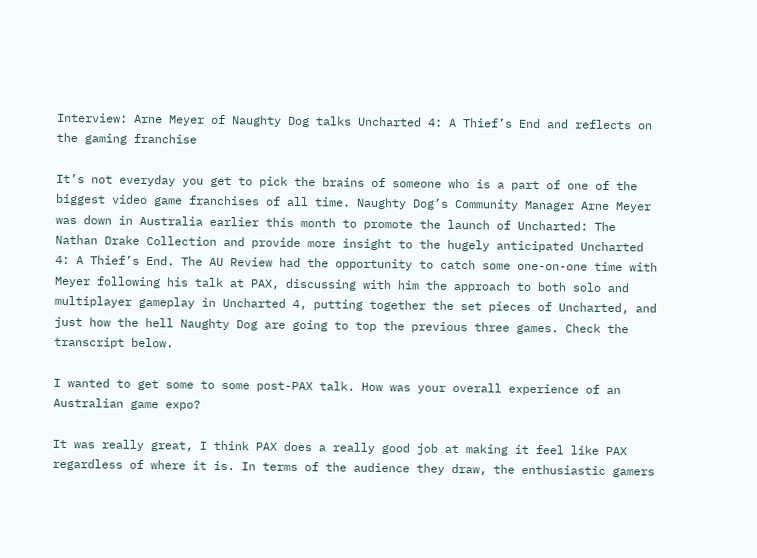Interview: Arne Meyer of Naughty Dog talks Uncharted 4: A Thief’s End and reflects on the gaming franchise

It’s not everyday you get to pick the brains of someone who is a part of one of the biggest video game franchises of all time. Naughty Dog’s Community Manager Arne Meyer was down in Australia earlier this month to promote the launch of Uncharted: The Nathan Drake Collection and provide more insight to the hugely anticipated Uncharted 4: A Thief’s End. The AU Review had the opportunity to catch some one-on-one time with Meyer following his talk at PAX, discussing with him the approach to both solo and multiplayer gameplay in Uncharted 4, putting together the set pieces of Uncharted, and just how the hell Naughty Dog are going to top the previous three games. Check the transcript below.

I wanted to get some to some post-PAX talk. How was your overall experience of an Australian game expo?

It was really great, I think PAX does a really good job at making it feel like PAX regardless of where it is. In terms of the audience they draw, the enthusiastic gamers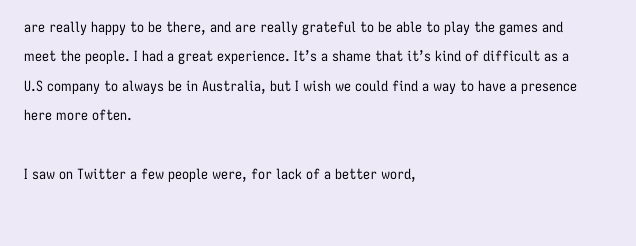are really happy to be there, and are really grateful to be able to play the games and meet the people. I had a great experience. It’s a shame that it’s kind of difficult as a U.S company to always be in Australia, but I wish we could find a way to have a presence here more often.

I saw on Twitter a few people were, for lack of a better word,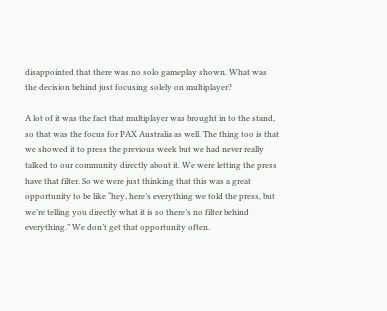disappointed that there was no solo gameplay shown. What was the decision behind just focusing solely on multiplayer?

A lot of it was the fact that multiplayer was brought in to the stand, so that was the focus for PAX Australia as well. The thing too is that we showed it to press the previous week but we had never really talked to our community directly about it. We were letting the press have that filter. So we were just thinking that this was a great opportunity to be like “hey, here’s everything we told the press, but we’re telling you directly what it is so there’s no filter behind everything.” We don’t get that opportunity often.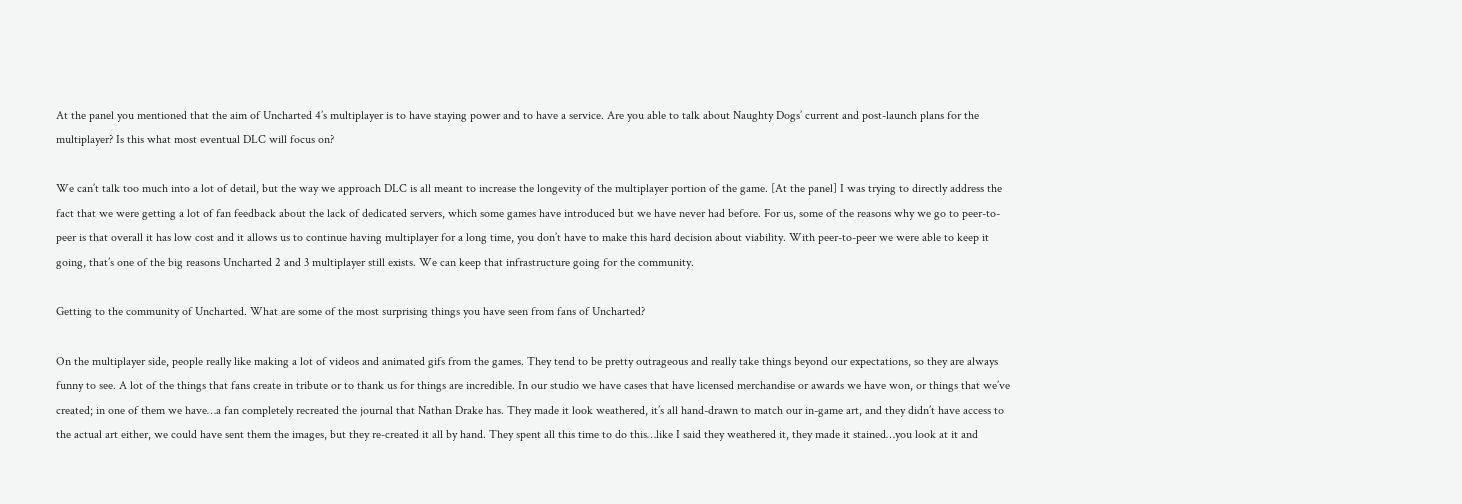At the panel you mentioned that the aim of Uncharted 4’s multiplayer is to have staying power and to have a service. Are you able to talk about Naughty Dogs’ current and post-launch plans for the multiplayer? Is this what most eventual DLC will focus on?

We can’t talk too much into a lot of detail, but the way we approach DLC is all meant to increase the longevity of the multiplayer portion of the game. [At the panel] I was trying to directly address the fact that we were getting a lot of fan feedback about the lack of dedicated servers, which some games have introduced but we have never had before. For us, some of the reasons why we go to peer-to-peer is that overall it has low cost and it allows us to continue having multiplayer for a long time, you don’t have to make this hard decision about viability. With peer-to-peer we were able to keep it going, that’s one of the big reasons Uncharted 2 and 3 multiplayer still exists. We can keep that infrastructure going for the community.

Getting to the community of Uncharted. What are some of the most surprising things you have seen from fans of Uncharted?

On the multiplayer side, people really like making a lot of videos and animated gifs from the games. They tend to be pretty outrageous and really take things beyond our expectations, so they are always funny to see. A lot of the things that fans create in tribute or to thank us for things are incredible. In our studio we have cases that have licensed merchandise or awards we have won, or things that we’ve created; in one of them we have…a fan completely recreated the journal that Nathan Drake has. They made it look weathered, it’s all hand-drawn to match our in-game art, and they didn’t have access to the actual art either, we could have sent them the images, but they re-created it all by hand. They spent all this time to do this…like I said they weathered it, they made it stained…you look at it and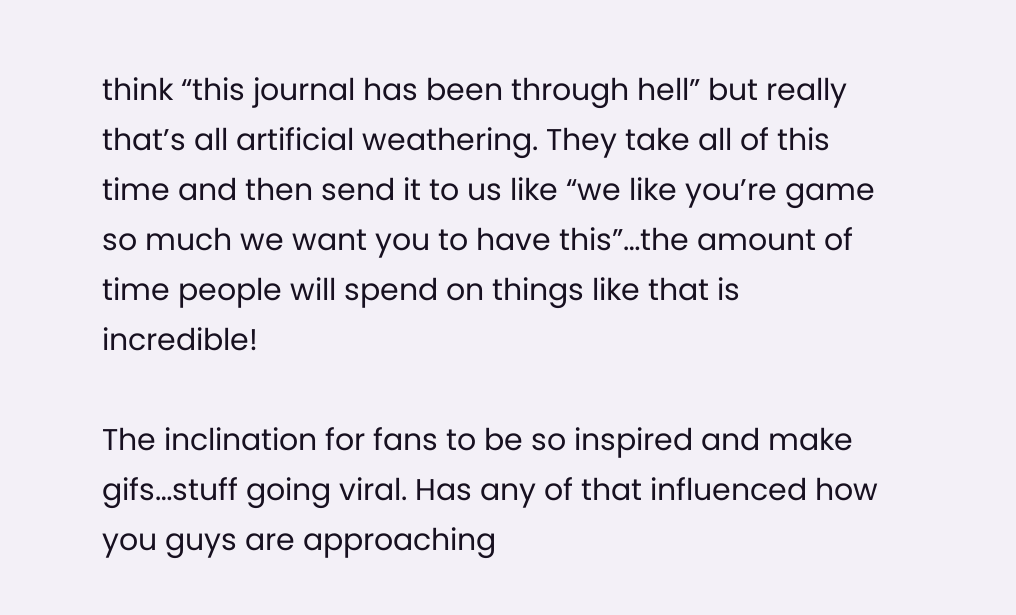think “this journal has been through hell” but really that’s all artificial weathering. They take all of this time and then send it to us like “we like you’re game so much we want you to have this”…the amount of time people will spend on things like that is incredible!

The inclination for fans to be so inspired and make gifs…stuff going viral. Has any of that influenced how you guys are approaching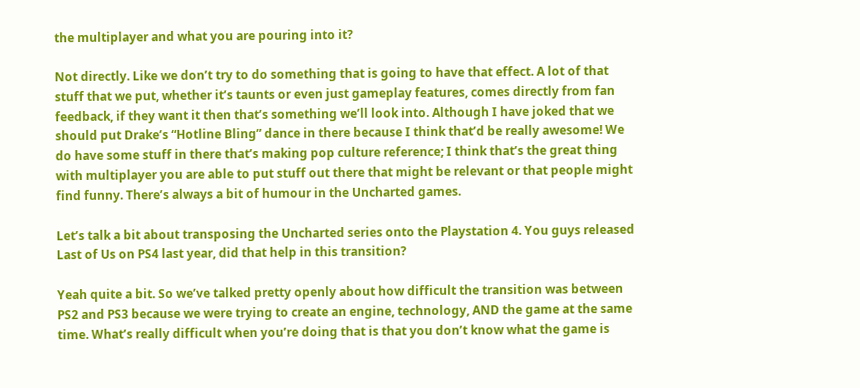the multiplayer and what you are pouring into it?

Not directly. Like we don’t try to do something that is going to have that effect. A lot of that stuff that we put, whether it’s taunts or even just gameplay features, comes directly from fan feedback, if they want it then that’s something we’ll look into. Although I have joked that we should put Drake’s “Hotline Bling” dance in there because I think that’d be really awesome! We do have some stuff in there that’s making pop culture reference; I think that’s the great thing with multiplayer you are able to put stuff out there that might be relevant or that people might find funny. There’s always a bit of humour in the Uncharted games.

Let’s talk a bit about transposing the Uncharted series onto the Playstation 4. You guys released Last of Us on PS4 last year, did that help in this transition?

Yeah quite a bit. So we’ve talked pretty openly about how difficult the transition was between PS2 and PS3 because we were trying to create an engine, technology, AND the game at the same time. What’s really difficult when you’re doing that is that you don’t know what the game is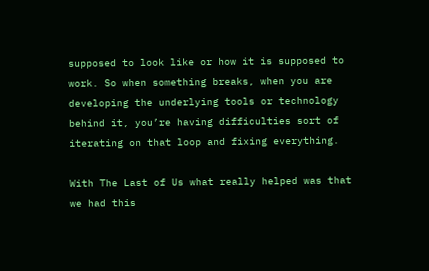supposed to look like or how it is supposed to work. So when something breaks, when you are developing the underlying tools or technology behind it, you’re having difficulties sort of iterating on that loop and fixing everything.

With The Last of Us what really helped was that we had this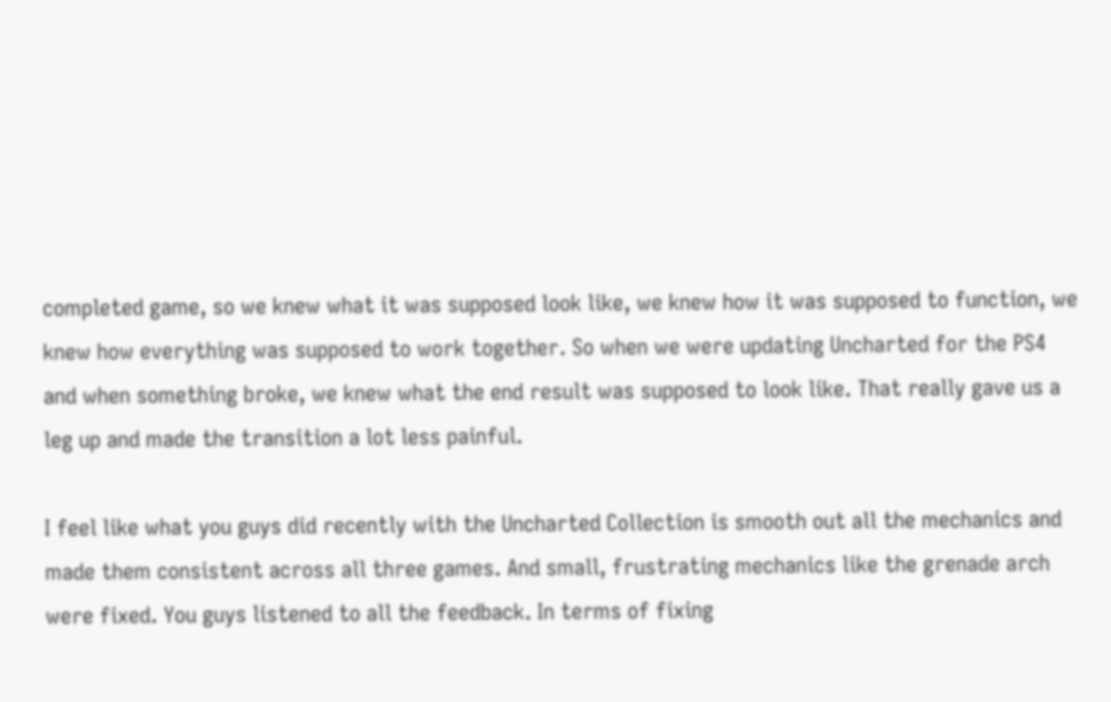completed game, so we knew what it was supposed look like, we knew how it was supposed to function, we knew how everything was supposed to work together. So when we were updating Uncharted for the PS4 and when something broke, we knew what the end result was supposed to look like. That really gave us a leg up and made the transition a lot less painful.

I feel like what you guys did recently with the Uncharted Collection is smooth out all the mechanics and made them consistent across all three games. And small, frustrating mechanics like the grenade arch were fixed. You guys listened to all the feedback. In terms of fixing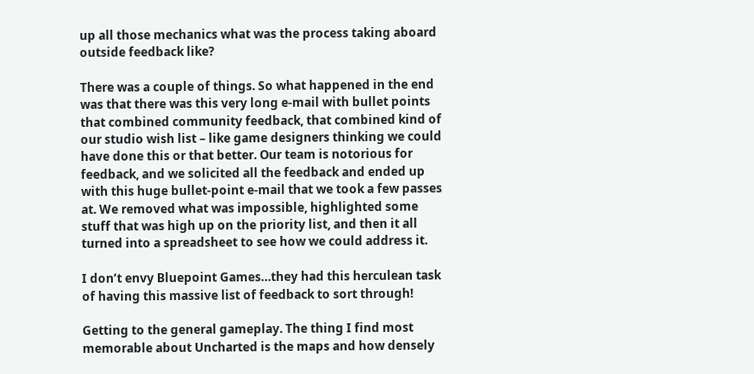up all those mechanics what was the process taking aboard outside feedback like?

There was a couple of things. So what happened in the end was that there was this very long e-mail with bullet points that combined community feedback, that combined kind of our studio wish list – like game designers thinking we could have done this or that better. Our team is notorious for feedback, and we solicited all the feedback and ended up with this huge bullet-point e-mail that we took a few passes at. We removed what was impossible, highlighted some stuff that was high up on the priority list, and then it all turned into a spreadsheet to see how we could address it.

I don’t envy Bluepoint Games…they had this herculean task of having this massive list of feedback to sort through!

Getting to the general gameplay. The thing I find most memorable about Uncharted is the maps and how densely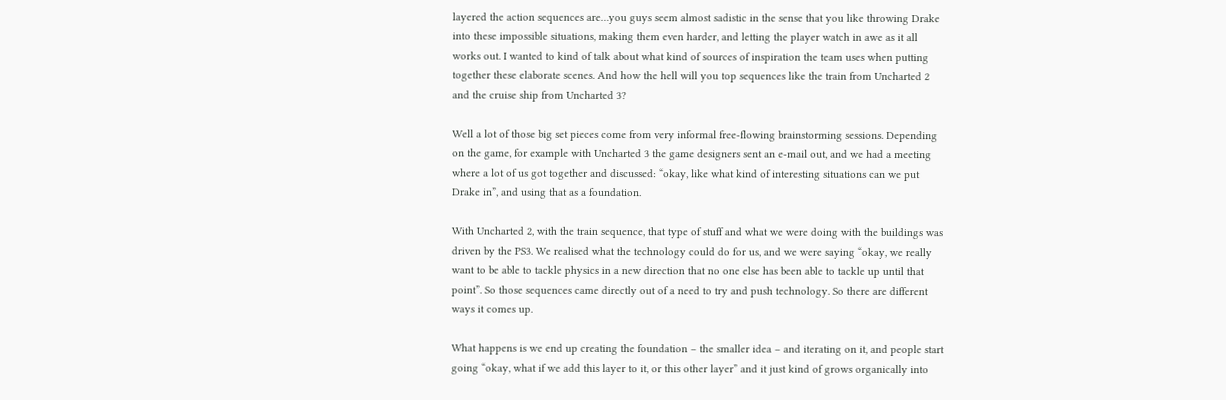layered the action sequences are…you guys seem almost sadistic in the sense that you like throwing Drake into these impossible situations, making them even harder, and letting the player watch in awe as it all works out. I wanted to kind of talk about what kind of sources of inspiration the team uses when putting together these elaborate scenes. And how the hell will you top sequences like the train from Uncharted 2 and the cruise ship from Uncharted 3?

Well a lot of those big set pieces come from very informal free-flowing brainstorming sessions. Depending on the game, for example with Uncharted 3 the game designers sent an e-mail out, and we had a meeting where a lot of us got together and discussed: “okay, like what kind of interesting situations can we put Drake in”, and using that as a foundation.

With Uncharted 2, with the train sequence, that type of stuff and what we were doing with the buildings was driven by the PS3. We realised what the technology could do for us, and we were saying “okay, we really want to be able to tackle physics in a new direction that no one else has been able to tackle up until that point”. So those sequences came directly out of a need to try and push technology. So there are different ways it comes up.

What happens is we end up creating the foundation – the smaller idea – and iterating on it, and people start going “okay, what if we add this layer to it, or this other layer” and it just kind of grows organically into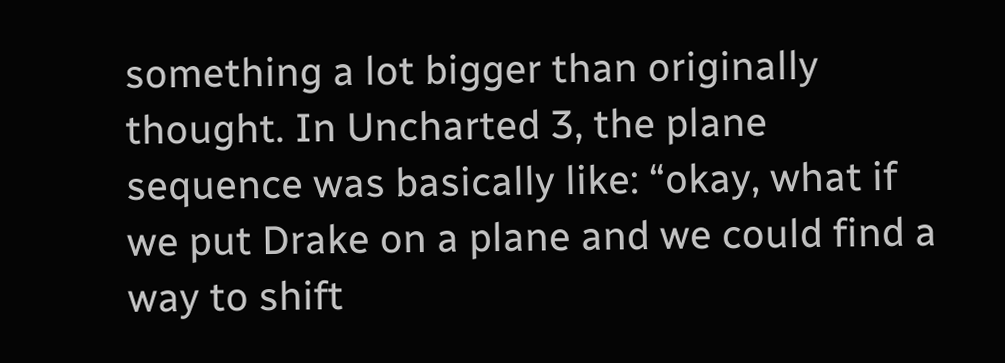something a lot bigger than originally thought. In Uncharted 3, the plane sequence was basically like: “okay, what if we put Drake on a plane and we could find a way to shift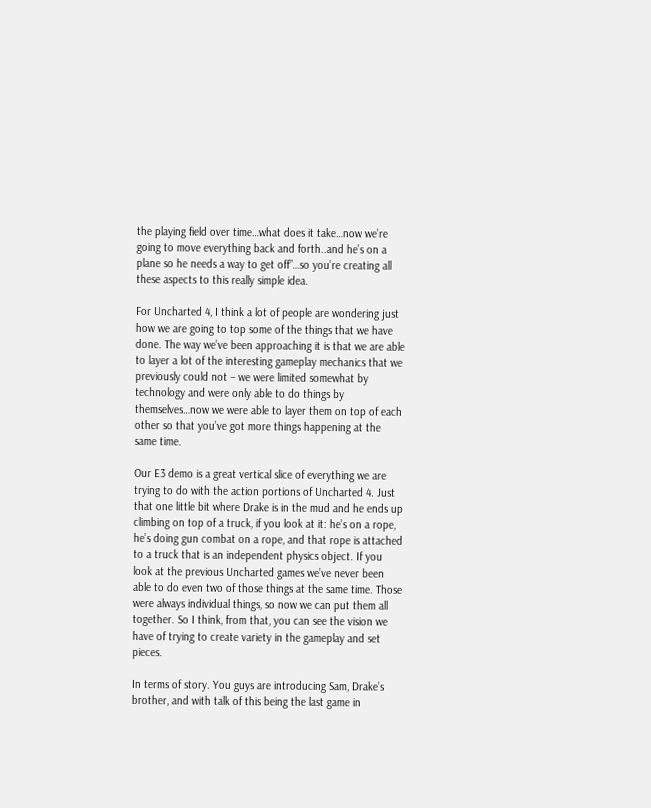the playing field over time…what does it take…now we’re going to move everything back and forth..and he’s on a plane so he needs a way to get off”…so you’re creating all these aspects to this really simple idea.

For Uncharted 4, I think a lot of people are wondering just how we are going to top some of the things that we have done. The way we’ve been approaching it is that we are able to layer a lot of the interesting gameplay mechanics that we previously could not – we were limited somewhat by technology and were only able to do things by themselves…now we were able to layer them on top of each other so that you’ve got more things happening at the same time.

Our E3 demo is a great vertical slice of everything we are trying to do with the action portions of Uncharted 4. Just that one little bit where Drake is in the mud and he ends up climbing on top of a truck, if you look at it: he’s on a rope, he’s doing gun combat on a rope, and that rope is attached to a truck that is an independent physics object. If you look at the previous Uncharted games we’ve never been able to do even two of those things at the same time. Those were always individual things, so now we can put them all together. So I think, from that, you can see the vision we have of trying to create variety in the gameplay and set pieces.

In terms of story. You guys are introducing Sam, Drake’s brother, and with talk of this being the last game in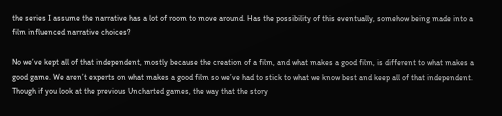the series I assume the narrative has a lot of room to move around. Has the possibility of this eventually, somehow being made into a film influenced narrative choices?

No we’ve kept all of that independent, mostly because the creation of a film, and what makes a good film, is different to what makes a good game. We aren’t experts on what makes a good film so we’ve had to stick to what we know best and keep all of that independent. Though if you look at the previous Uncharted games, the way that the story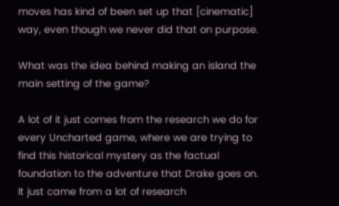moves has kind of been set up that [cinematic] way, even though we never did that on purpose.

What was the idea behind making an island the main setting of the game?

A lot of it just comes from the research we do for every Uncharted game, where we are trying to find this historical mystery as the factual foundation to the adventure that Drake goes on. It just came from a lot of research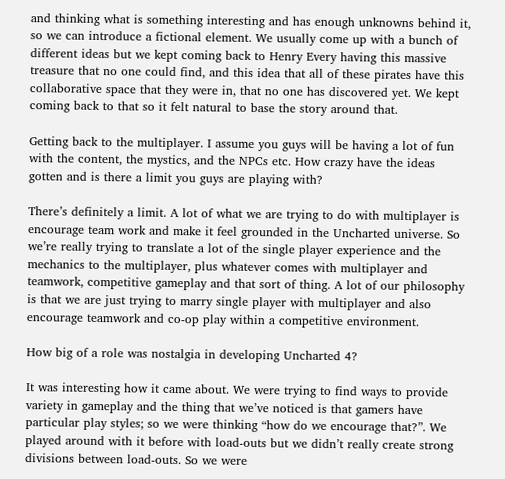and thinking what is something interesting and has enough unknowns behind it, so we can introduce a fictional element. We usually come up with a bunch of different ideas but we kept coming back to Henry Every having this massive treasure that no one could find, and this idea that all of these pirates have this collaborative space that they were in, that no one has discovered yet. We kept coming back to that so it felt natural to base the story around that.

Getting back to the multiplayer. I assume you guys will be having a lot of fun with the content, the mystics, and the NPCs etc. How crazy have the ideas gotten and is there a limit you guys are playing with?

There’s definitely a limit. A lot of what we are trying to do with multiplayer is encourage team work and make it feel grounded in the Uncharted universe. So we’re really trying to translate a lot of the single player experience and the mechanics to the multiplayer, plus whatever comes with multiplayer and teamwork, competitive gameplay and that sort of thing. A lot of our philosophy is that we are just trying to marry single player with multiplayer and also encourage teamwork and co-op play within a competitive environment.

How big of a role was nostalgia in developing Uncharted 4?

It was interesting how it came about. We were trying to find ways to provide variety in gameplay and the thing that we’ve noticed is that gamers have particular play styles; so we were thinking “how do we encourage that?”. We played around with it before with load-outs but we didn’t really create strong divisions between load-outs. So we were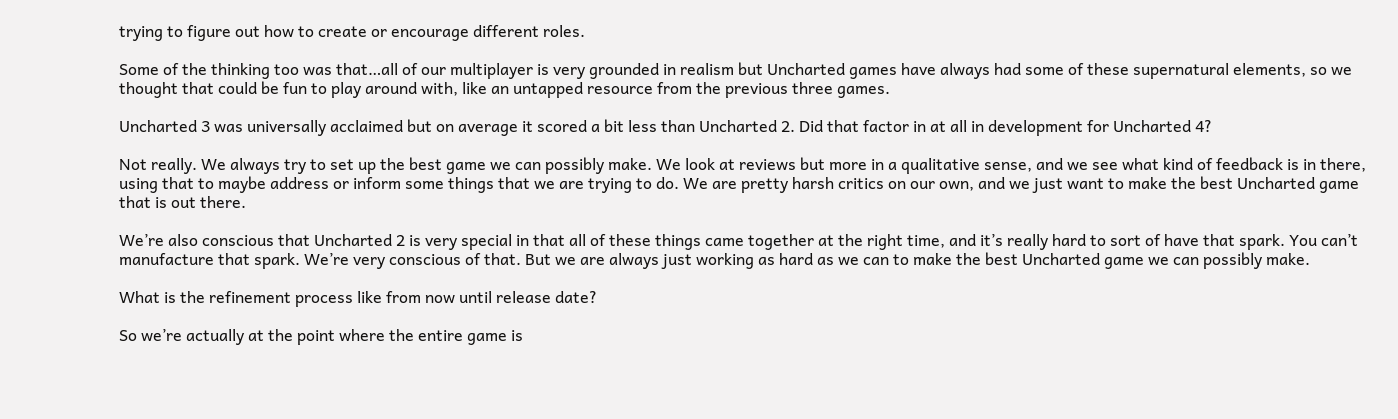trying to figure out how to create or encourage different roles.

Some of the thinking too was that…all of our multiplayer is very grounded in realism but Uncharted games have always had some of these supernatural elements, so we thought that could be fun to play around with, like an untapped resource from the previous three games.

Uncharted 3 was universally acclaimed but on average it scored a bit less than Uncharted 2. Did that factor in at all in development for Uncharted 4?

Not really. We always try to set up the best game we can possibly make. We look at reviews but more in a qualitative sense, and we see what kind of feedback is in there, using that to maybe address or inform some things that we are trying to do. We are pretty harsh critics on our own, and we just want to make the best Uncharted game that is out there.

We’re also conscious that Uncharted 2 is very special in that all of these things came together at the right time, and it’s really hard to sort of have that spark. You can’t manufacture that spark. We’re very conscious of that. But we are always just working as hard as we can to make the best Uncharted game we can possibly make.

What is the refinement process like from now until release date?

So we’re actually at the point where the entire game is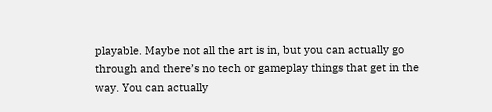playable. Maybe not all the art is in, but you can actually go through and there’s no tech or gameplay things that get in the way. You can actually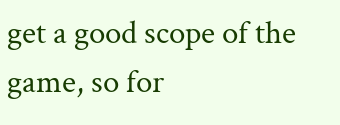get a good scope of the game, so for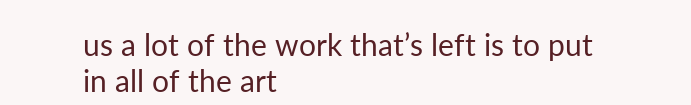us a lot of the work that’s left is to put in all of the art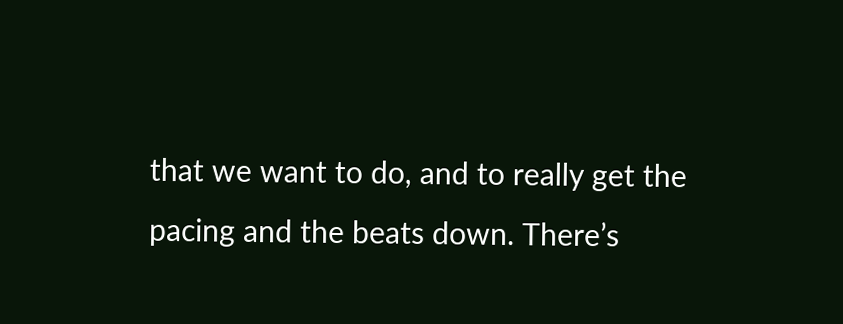that we want to do, and to really get the pacing and the beats down. There’s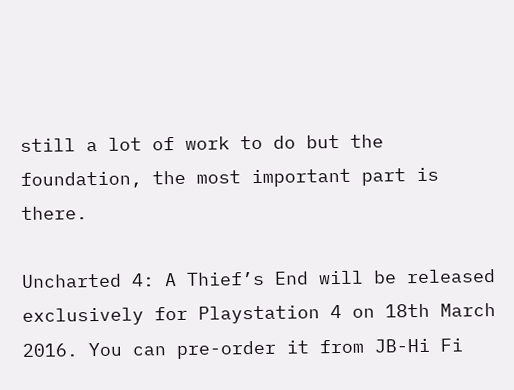still a lot of work to do but the foundation, the most important part is there.

Uncharted 4: A Thief’s End will be released exclusively for Playstation 4 on 18th March 2016. You can pre-order it from JB-Hi Fi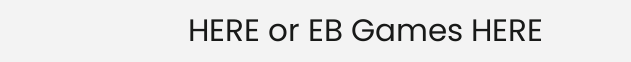HERE or EB Games HERE